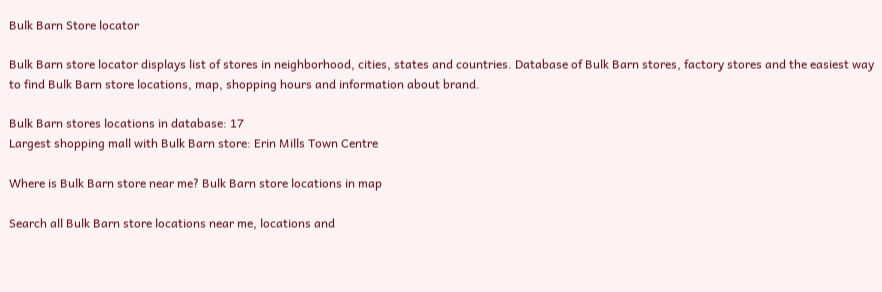Bulk Barn Store locator

Bulk Barn store locator displays list of stores in neighborhood, cities, states and countries. Database of Bulk Barn stores, factory stores and the easiest way to find Bulk Barn store locations, map, shopping hours and information about brand.

Bulk Barn stores locations in database: 17
Largest shopping mall with Bulk Barn store: Erin Mills Town Centre

Where is Bulk Barn store near me? Bulk Barn store locations in map

Search all Bulk Barn store locations near me, locations and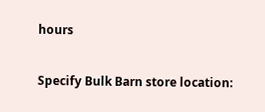hours

Specify Bulk Barn store location: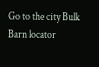Go to the city Bulk Barn locator